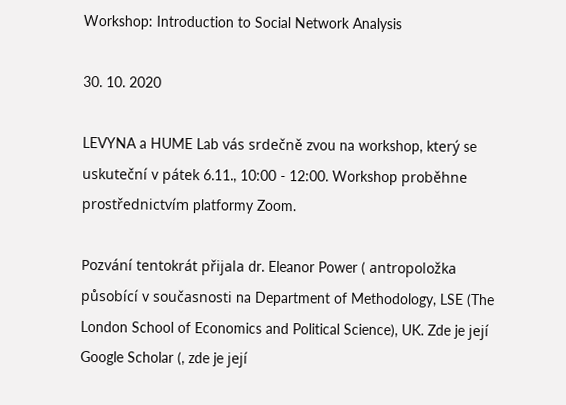Workshop: Introduction to Social Network Analysis

30. 10. 2020

LEVYNA a HUME Lab vás srdečně zvou na workshop, který se uskuteční v pátek 6.11., 10:00 - 12:00. Workshop proběhne prostřednictvím platformy Zoom.

Pozvání tentokrát přijala dr. Eleanor Power ( antropoložka působící v současnosti na Department of Methodology, LSE (The London School of Economics and Political Science), UK. Zde je její Google Scholar (, zde je její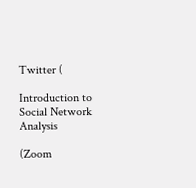Twitter (

Introduction to Social Network Analysis

(Zoom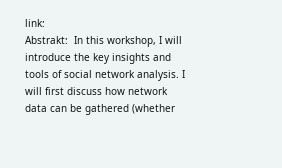link:
Abstrakt:  In this workshop, I will introduce the key insights and tools of social network analysis. I will first discuss how network data can be gathered (whether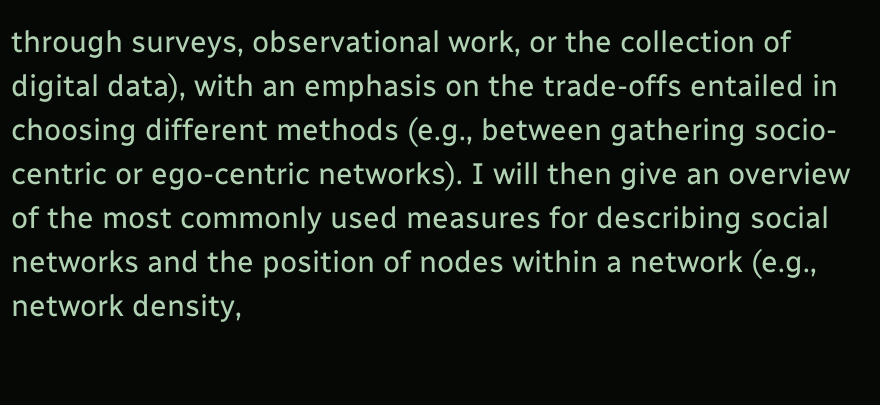through surveys, observational work, or the collection of digital data), with an emphasis on the trade-offs entailed in choosing different methods (e.g., between gathering socio-centric or ego-centric networks). I will then give an overview of the most commonly used measures for describing social networks and the position of nodes within a network (e.g., network density,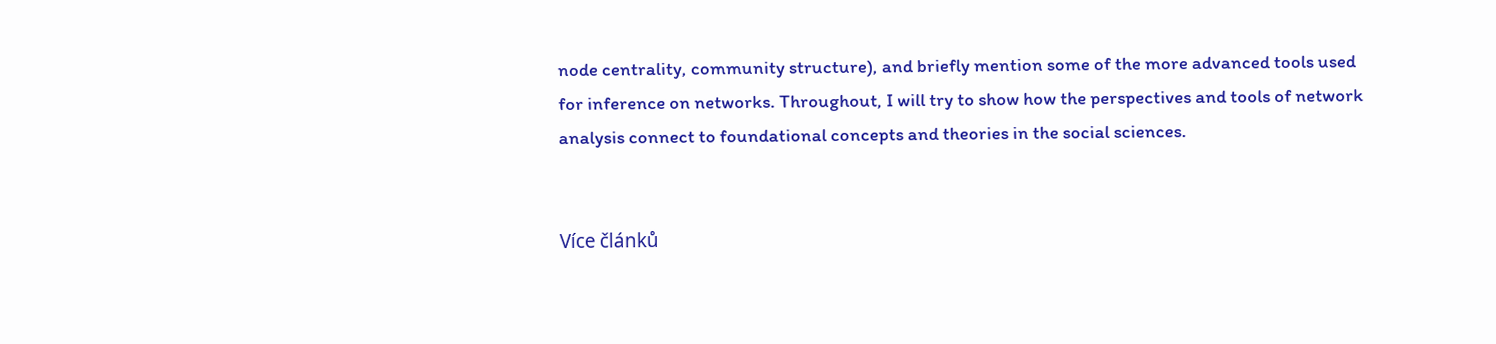node centrality, community structure), and briefly mention some of the more advanced tools used for inference on networks. Throughout, I will try to show how the perspectives and tools of network analysis connect to foundational concepts and theories in the social sciences.


Více článků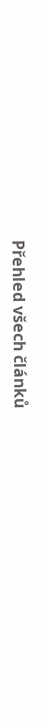Přehled všech článků